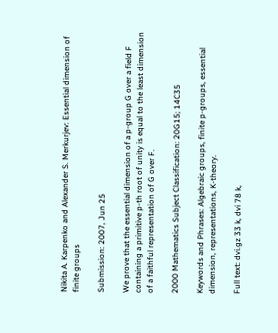Nikita A. Karpenko and Alexander S. Merkurjev: Essential dimension of finite groups

Submission: 2007, Jun 25

We prove that the essential dimension of a p-group G over a field F containing a primitive p-th root of unity is equal to the least dimension of a faithful representation of G over F.

2000 Mathematics Subject Classification: 20G15; 14C35

Keywords and Phrases: Algebraic groups, finite p-groups, essential dimension, representations, K-theory.

Full text: dvi.gz 33 k, dvi 78 k,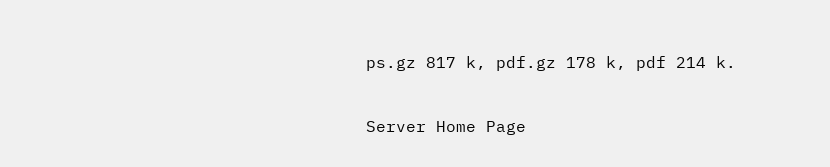ps.gz 817 k, pdf.gz 178 k, pdf 214 k.

Server Home Page